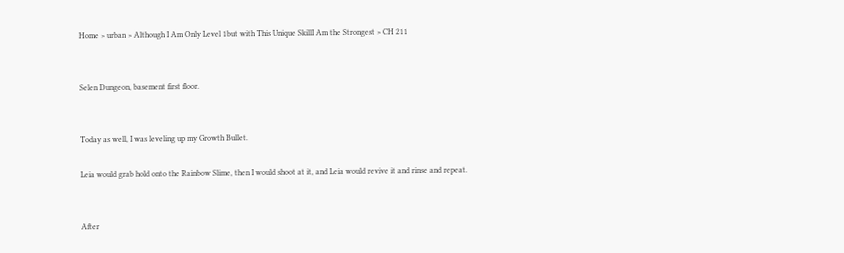Home > urban > Although I Am Only Level 1but with This Unique SkillI Am the Strongest > CH 211


Selen Dungeon, basement first floor.


Today as well, I was leveling up my Growth Bullet.

Leia would grab hold onto the Rainbow Slime, then I would shoot at it, and Leia would revive it and rinse and repeat.


After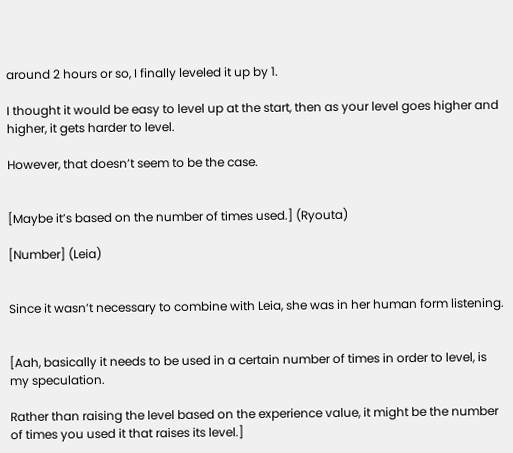around 2 hours or so, I finally leveled it up by 1.

I thought it would be easy to level up at the start, then as your level goes higher and higher, it gets harder to level.

However, that doesn’t seem to be the case.


[Maybe it’s based on the number of times used.] (Ryouta)

[Number] (Leia)


Since it wasn’t necessary to combine with Leia, she was in her human form listening.


[Aah, basically it needs to be used in a certain number of times in order to level, is my speculation.

Rather than raising the level based on the experience value, it might be the number of times you used it that raises its level.]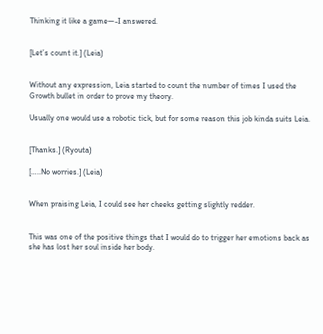Thinking it like a game—-I answered.


[Let’s count it.] (Leia)


Without any expression, Leia started to count the number of times I used the Growth bullet in order to prove my theory.

Usually one would use a robotic tick, but for some reason this job kinda suits Leia.


[Thanks.] (Ryouta)

[…..No worries.] (Leia)


When praising Leia, I could see her cheeks getting slightly redder.


This was one of the positive things that I would do to trigger her emotions back as she has lost her soul inside her body.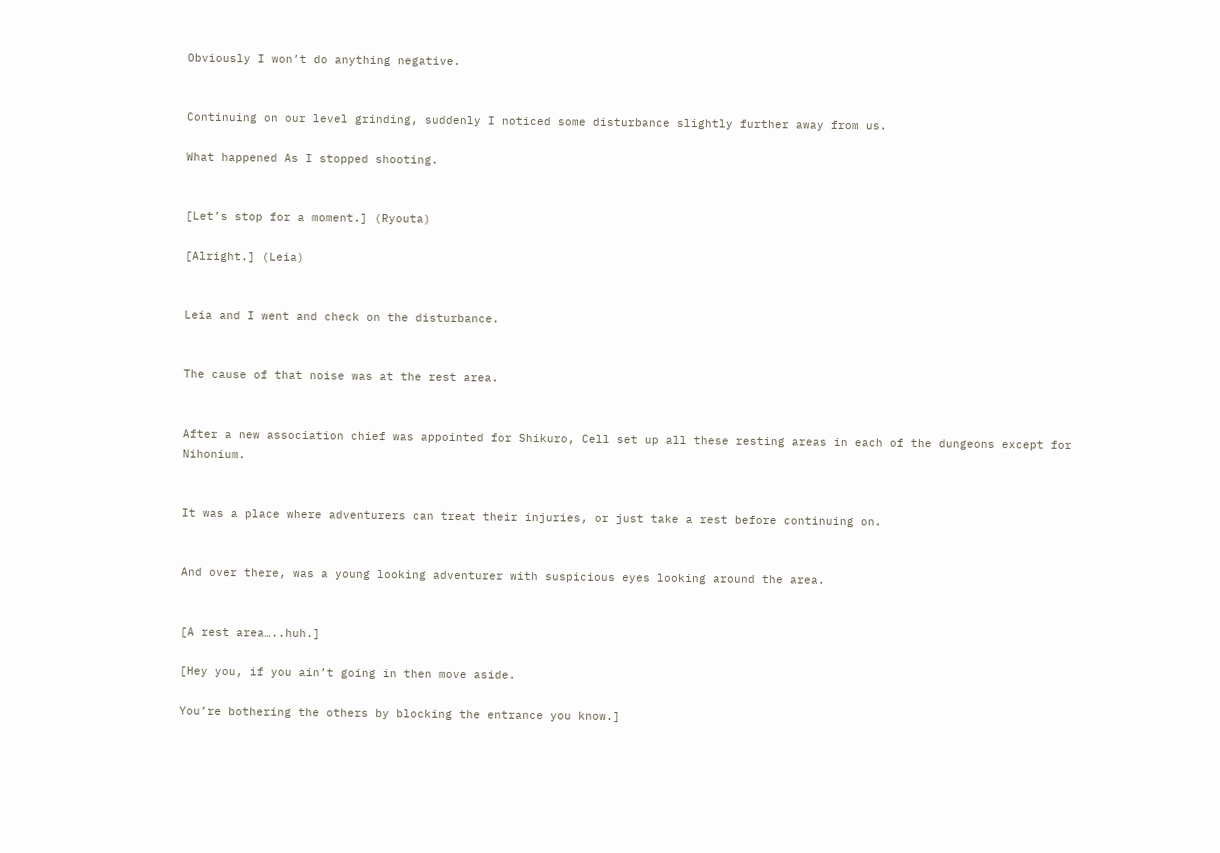Obviously I won’t do anything negative.


Continuing on our level grinding, suddenly I noticed some disturbance slightly further away from us.

What happened As I stopped shooting.


[Let’s stop for a moment.] (Ryouta)

[Alright.] (Leia)


Leia and I went and check on the disturbance.


The cause of that noise was at the rest area.


After a new association chief was appointed for Shikuro, Cell set up all these resting areas in each of the dungeons except for Nihonium.


It was a place where adventurers can treat their injuries, or just take a rest before continuing on.


And over there, was a young looking adventurer with suspicious eyes looking around the area.


[A rest area…..huh.]

[Hey you, if you ain’t going in then move aside.

You’re bothering the others by blocking the entrance you know.]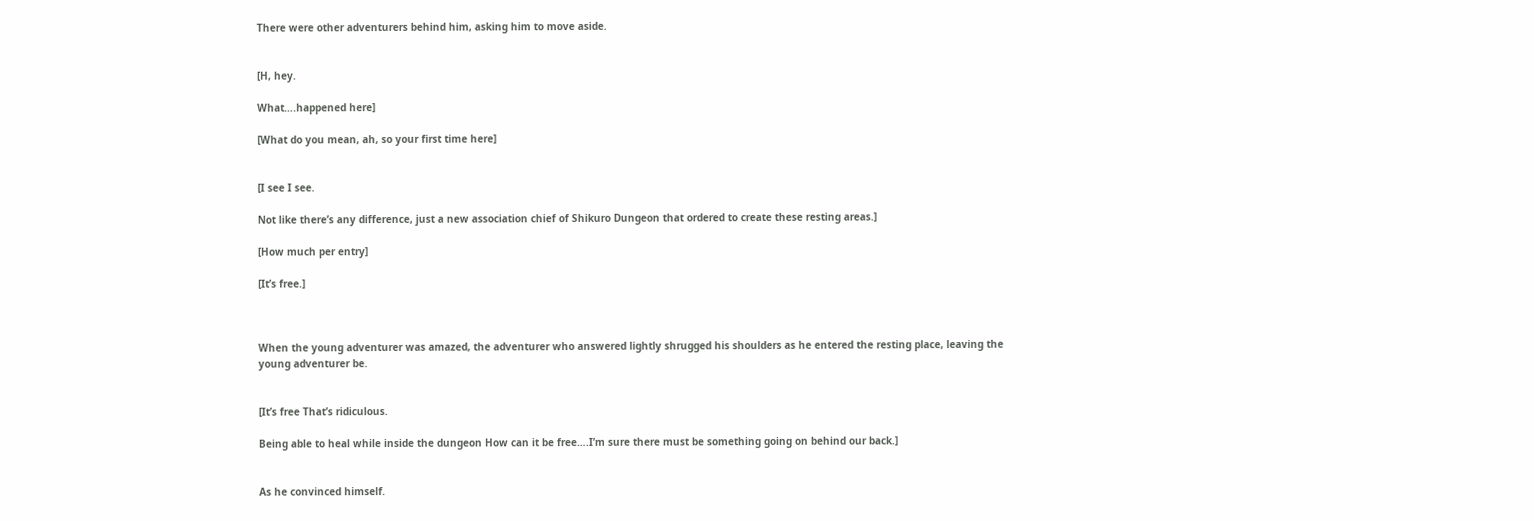There were other adventurers behind him, asking him to move aside.


[H, hey.

What….happened here]

[What do you mean, ah, so your first time here]


[I see I see.

Not like there’s any difference, just a new association chief of Shikuro Dungeon that ordered to create these resting areas.]

[How much per entry]

[It’s free.]



When the young adventurer was amazed, the adventurer who answered lightly shrugged his shoulders as he entered the resting place, leaving the young adventurer be.


[It’s free That’s ridiculous.

Being able to heal while inside the dungeon How can it be free….I’m sure there must be something going on behind our back.]


As he convinced himself.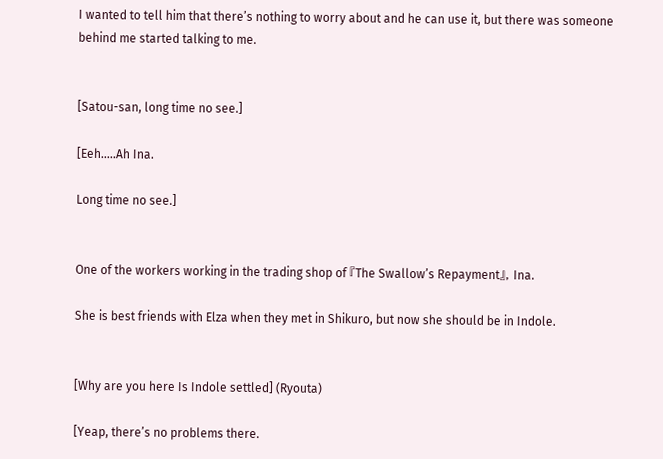I wanted to tell him that there’s nothing to worry about and he can use it, but there was someone behind me started talking to me.


[Satou-san, long time no see.]

[Eeh…..Ah Ina.

Long time no see.]


One of the workers working in the trading shop of 『The Swallow’s Repayment』, Ina.

She is best friends with Elza when they met in Shikuro, but now she should be in Indole.


[Why are you here Is Indole settled] (Ryouta)

[Yeap, there’s no problems there.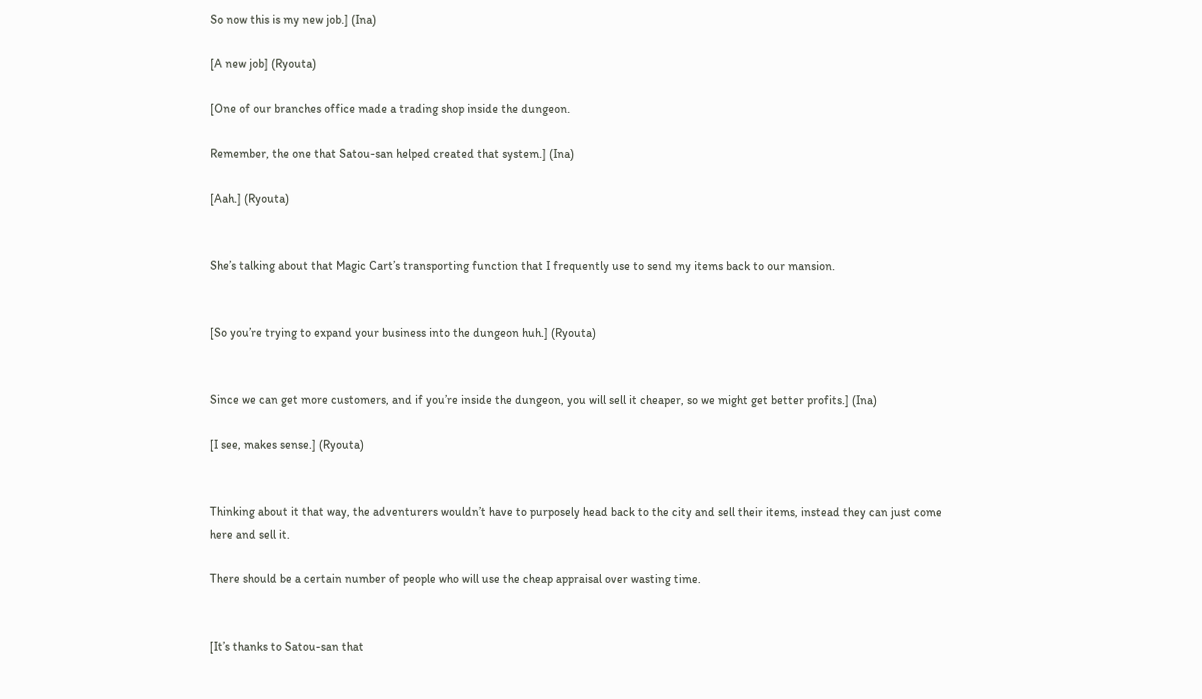So now this is my new job.] (Ina)

[A new job] (Ryouta)

[One of our branches office made a trading shop inside the dungeon.

Remember, the one that Satou-san helped created that system.] (Ina)

[Aah.] (Ryouta)


She’s talking about that Magic Cart’s transporting function that I frequently use to send my items back to our mansion.


[So you’re trying to expand your business into the dungeon huh.] (Ryouta)


Since we can get more customers, and if you’re inside the dungeon, you will sell it cheaper, so we might get better profits.] (Ina)

[I see, makes sense.] (Ryouta)


Thinking about it that way, the adventurers wouldn’t have to purposely head back to the city and sell their items, instead they can just come here and sell it.

There should be a certain number of people who will use the cheap appraisal over wasting time.


[It’s thanks to Satou-san that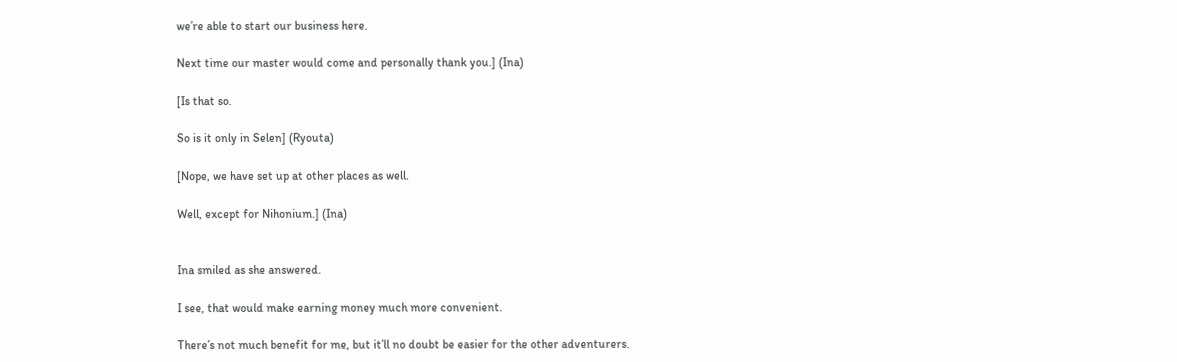we’re able to start our business here.

Next time our master would come and personally thank you.] (Ina)

[Is that so.

So is it only in Selen] (Ryouta)

[Nope, we have set up at other places as well.

Well, except for Nihonium.] (Ina)


Ina smiled as she answered.

I see, that would make earning money much more convenient.

There’s not much benefit for me, but it’ll no doubt be easier for the other adventurers.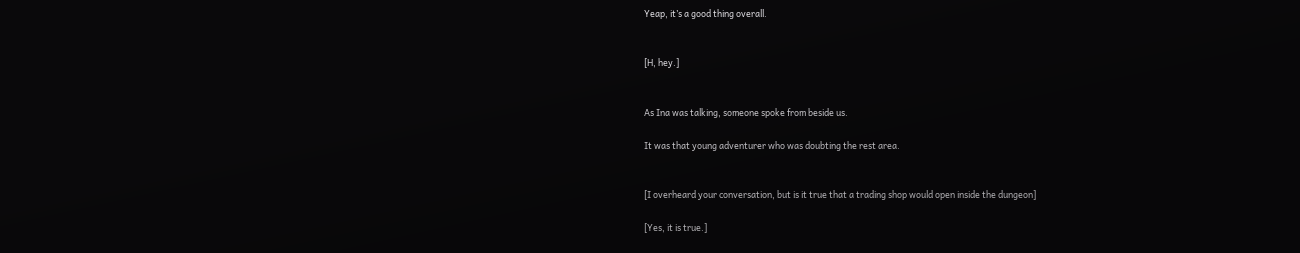Yeap, it’s a good thing overall.


[H, hey.]


As Ina was talking, someone spoke from beside us.

It was that young adventurer who was doubting the rest area.


[I overheard your conversation, but is it true that a trading shop would open inside the dungeon]

[Yes, it is true.]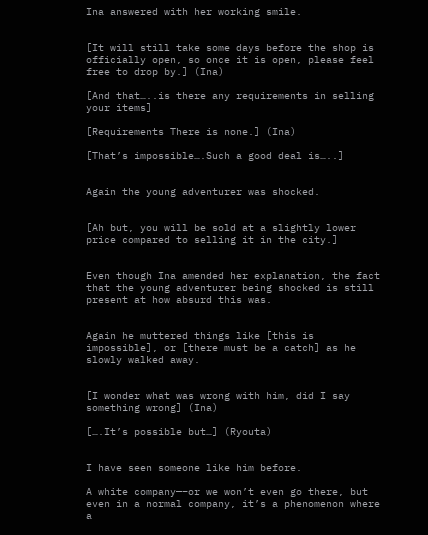Ina answered with her working smile.


[It will still take some days before the shop is officially open, so once it is open, please feel free to drop by.] (Ina)

[And that…..is there any requirements in selling your items]

[Requirements There is none.] (Ina)

[That’s impossible….Such a good deal is…..]


Again the young adventurer was shocked.


[Ah but, you will be sold at a slightly lower price compared to selling it in the city.]


Even though Ina amended her explanation, the fact that the young adventurer being shocked is still present at how absurd this was.


Again he muttered things like [this is impossible], or [there must be a catch] as he slowly walked away.


[I wonder what was wrong with him, did I say something wrong] (Ina)

[….It’s possible but…] (Ryouta)


I have seen someone like him before.

A white company—–or we won’t even go there, but even in a normal company, it’s a phenomenon where a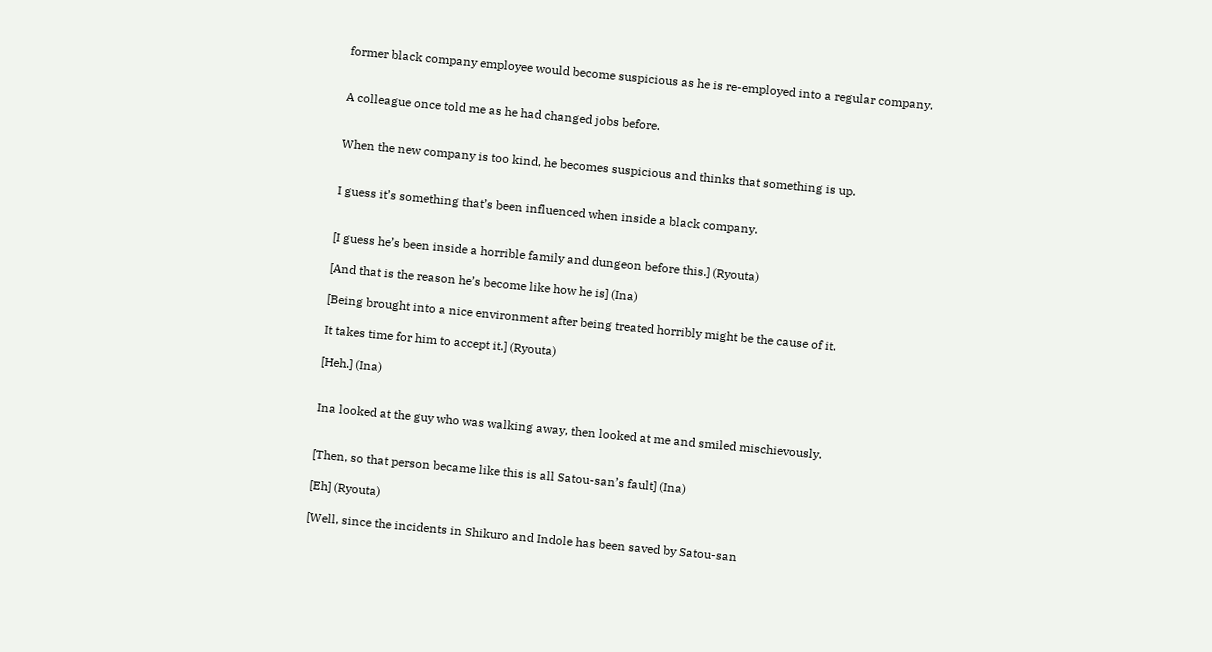former black company employee would become suspicious as he is re-employed into a regular company.


A colleague once told me as he had changed jobs before.


When the new company is too kind, he becomes suspicious and thinks that something is up.


I guess it’s something that’s been influenced when inside a black company.


[I guess he’s been inside a horrible family and dungeon before this.] (Ryouta)

[And that is the reason he’s become like how he is] (Ina)

[Being brought into a nice environment after being treated horribly might be the cause of it.

It takes time for him to accept it.] (Ryouta)

[Heh.] (Ina)


Ina looked at the guy who was walking away, then looked at me and smiled mischievously.


[Then, so that person became like this is all Satou-san’s fault] (Ina)

[Eh] (Ryouta)

[Well, since the incidents in Shikuro and Indole has been saved by Satou-san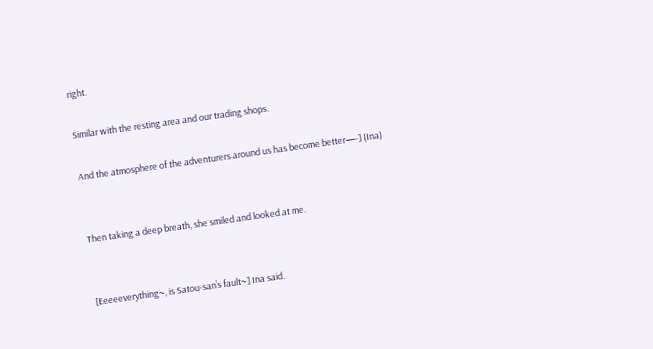right.

Similar with the resting area and our trading shops.

And the atmosphere of the adventurers around us has become better—-] (Ina)


Then taking a deep breath, she smiled and looked at me.


[Eeeeeverything~, is Satou-san’s fault~] Ina said.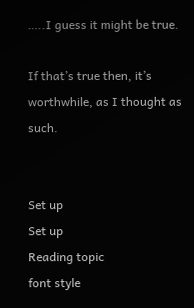…..I guess it might be true.

If that’s true then, it’s worthwhile, as I thought as such.


Set up
Set up
Reading topic
font style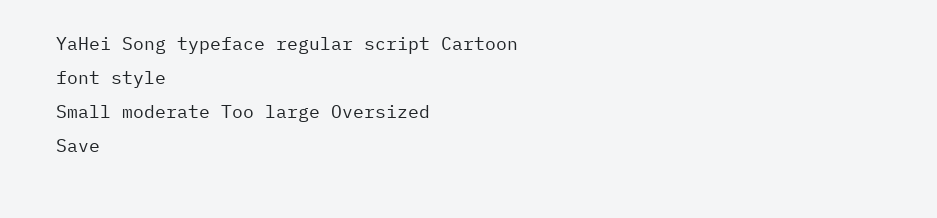YaHei Song typeface regular script Cartoon
font style
Small moderate Too large Oversized
Save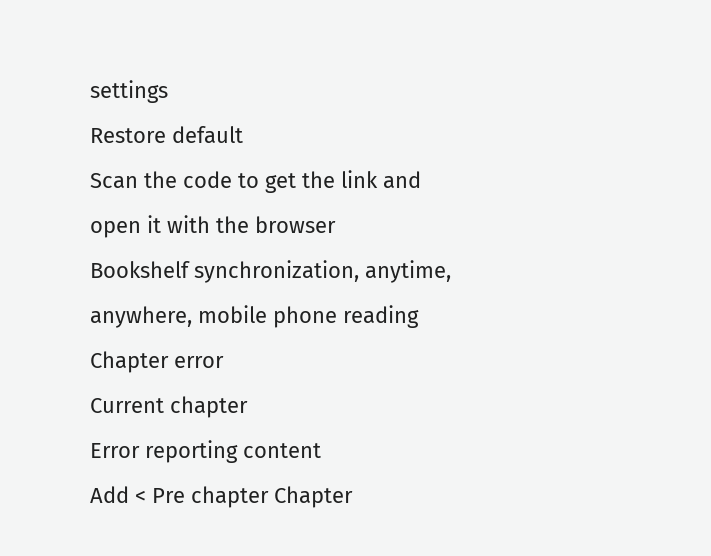settings
Restore default
Scan the code to get the link and open it with the browser
Bookshelf synchronization, anytime, anywhere, mobile phone reading
Chapter error
Current chapter
Error reporting content
Add < Pre chapter Chapter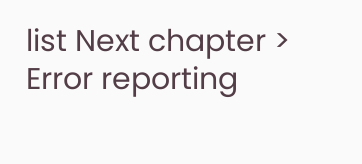list Next chapter > Error reporting